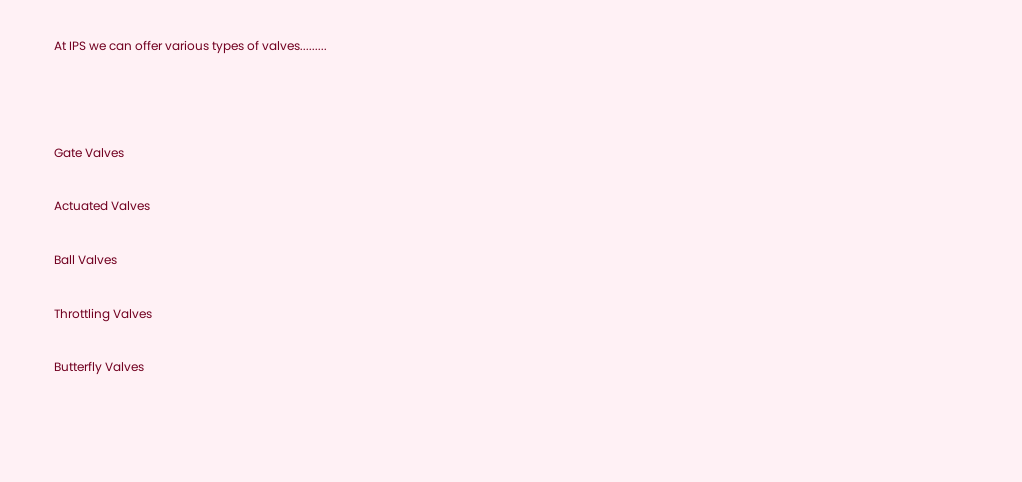At IPS we can offer various types of valves.........



Gate Valves

Actuated Valves

Ball Valves

Throttling Valves

Butterfly Valves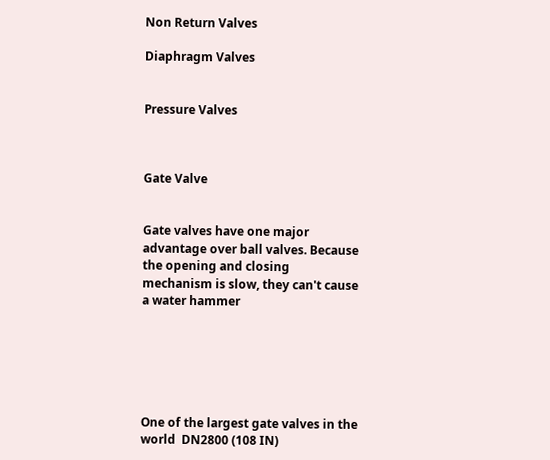Non Return Valves

Diaphragm Valves


Pressure Valves



Gate Valve


Gate valves have one major advantage over ball valves. Because the opening and closing mechanism is slow, they can't cause a water hammer






One of the largest gate valves in the world  DN2800 (108 IN)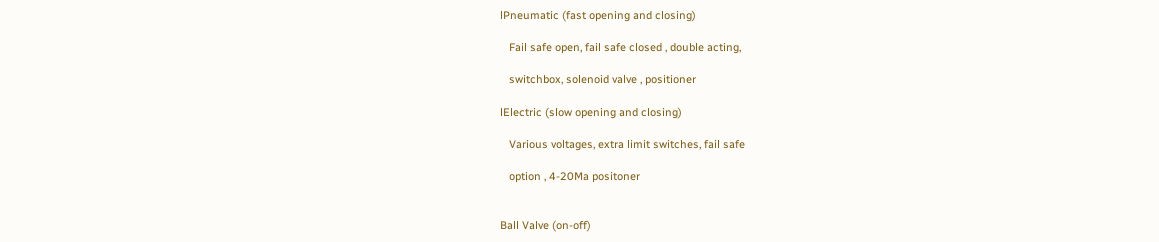lPneumatic (fast opening and closing)

   Fail safe open, fail safe closed , double acting,

   switchbox, solenoid valve , positioner

lElectric (slow opening and closing)

   Various voltages, extra limit switches, fail safe

   option , 4-20Ma positoner


Ball Valve (on-off)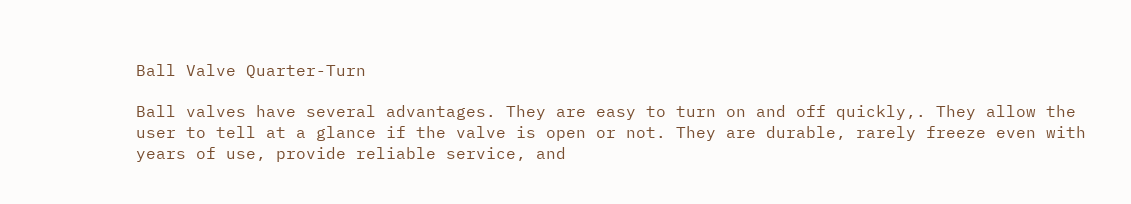Ball Valve Quarter-Turn

Ball valves have several advantages. They are easy to turn on and off quickly,. They allow the user to tell at a glance if the valve is open or not. They are durable, rarely freeze even with years of use, provide reliable service, and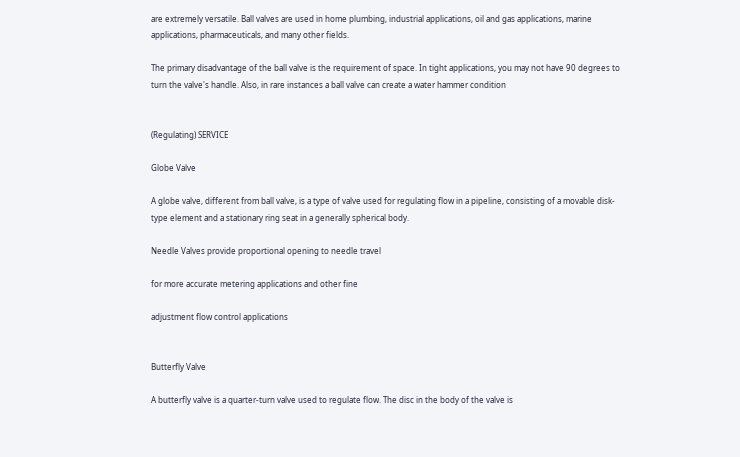are extremely versatile. Ball valves are used in home plumbing, industrial applications, oil and gas applications, marine applications, pharmaceuticals, and many other fields.

The primary disadvantage of the ball valve is the requirement of space. In tight applications, you may not have 90 degrees to turn the valve's handle. Also, in rare instances a ball valve can create a water hammer condition


(Regulating) SERVICE

Globe Valve

A globe valve, different from ball valve, is a type of valve used for regulating flow in a pipeline, consisting of a movable disk-type element and a stationary ring seat in a generally spherical body.

Needle Valves provide proportional opening to needle travel

for more accurate metering applications and other fine

adjustment flow control applications


Butterfly Valve

A butterfly valve is a quarter-turn valve used to regulate flow. The disc in the body of the valve is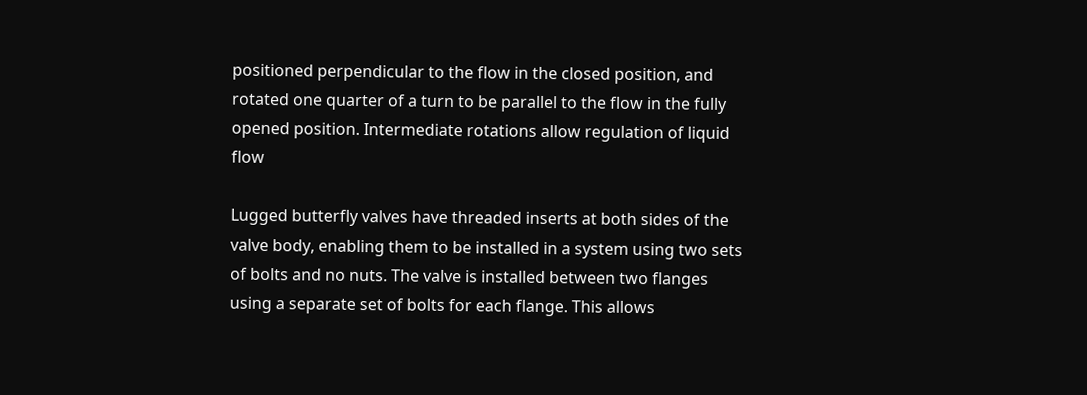positioned perpendicular to the flow in the closed position, and rotated one quarter of a turn to be parallel to the flow in the fully opened position. Intermediate rotations allow regulation of liquid flow

Lugged butterfly valves have threaded inserts at both sides of the valve body, enabling them to be installed in a system using two sets of bolts and no nuts. The valve is installed between two flanges using a separate set of bolts for each flange. This allows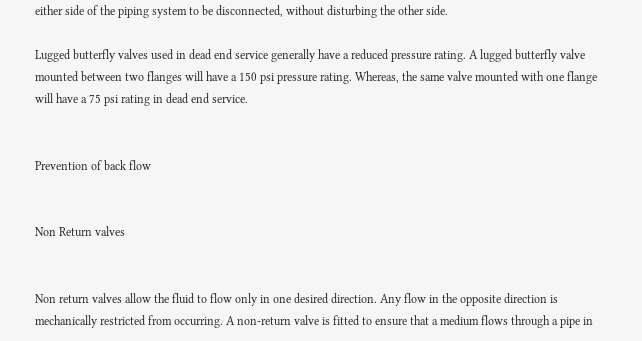either side of the piping system to be disconnected, without disturbing the other side.

Lugged butterfly valves used in dead end service generally have a reduced pressure rating. A lugged butterfly valve mounted between two flanges will have a 150 psi pressure rating. Whereas, the same valve mounted with one flange will have a 75 psi rating in dead end service.


Prevention of back flow


Non Return valves


Non return valves allow the fluid to flow only in one desired direction. Any flow in the opposite direction is mechanically restricted from occurring. A non-return valve is fitted to ensure that a medium flows through a pipe in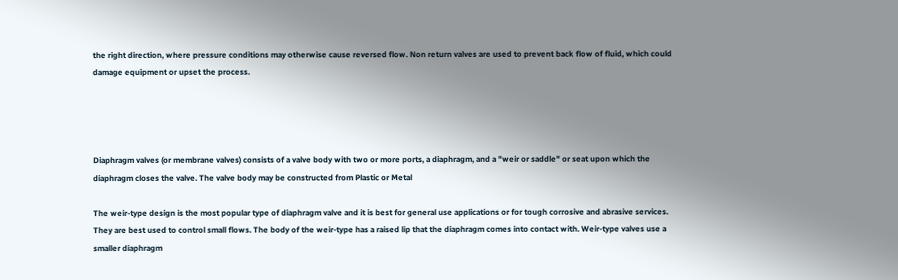the right direction, where pressure conditions may otherwise cause reversed flow. Non return valves are used to prevent back flow of fluid, which could damage equipment or upset the process.




Diaphragm valves (or membrane valves) consists of a valve body with two or more ports, a diaphragm, and a "weir or saddle" or seat upon which the diaphragm closes the valve. The valve body may be constructed from Plastic or Metal

The weir-type design is the most popular type of diaphragm valve and it is best for general use applications or for tough corrosive and abrasive services. They are best used to control small flows. The body of the weir-type has a raised lip that the diaphragm comes into contact with. Weir-type valves use a smaller diaphragm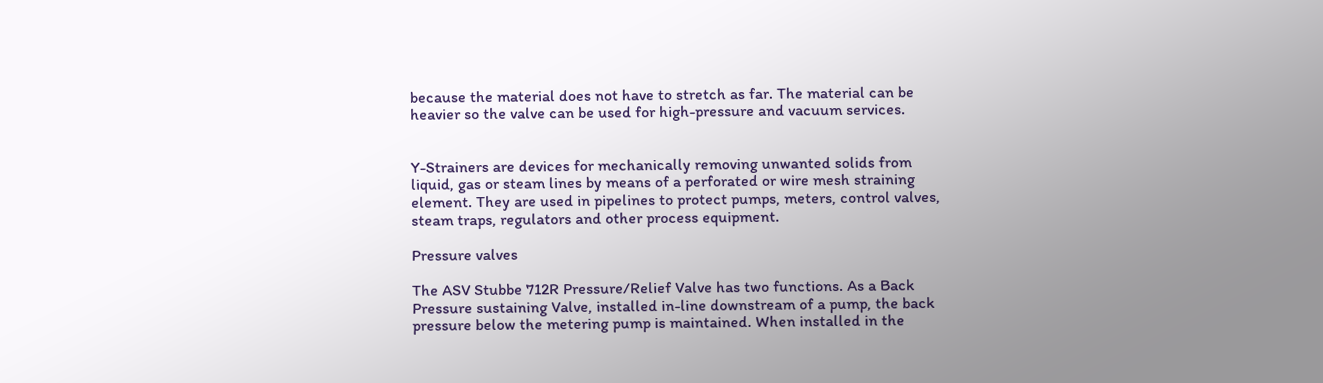because the material does not have to stretch as far. The material can be heavier so the valve can be used for high-pressure and vacuum services.


Y-Strainers are devices for mechanically removing unwanted solids from liquid, gas or steam lines by means of a perforated or wire mesh straining element. They are used in pipelines to protect pumps, meters, control valves, steam traps, regulators and other process equipment.

Pressure valves

The ASV Stubbe 712R Pressure/Relief Valve has two functions. As a Back Pressure sustaining Valve, installed in-line downstream of a pump, the back pressure below the metering pump is maintained. When installed in the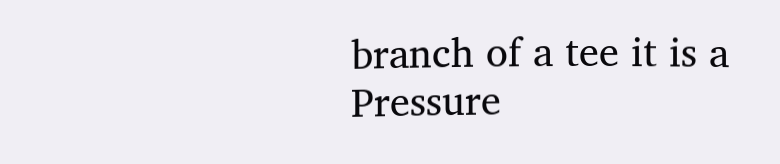branch of a tee it is a Pressure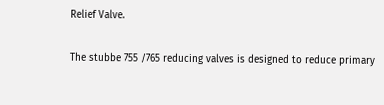Relief Valve.

The stubbe 755 /765 reducing valves is designed to reduce primary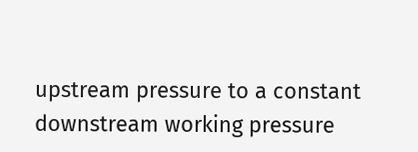upstream pressure to a constant downstream working pressure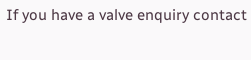If you have a valve enquiry contact